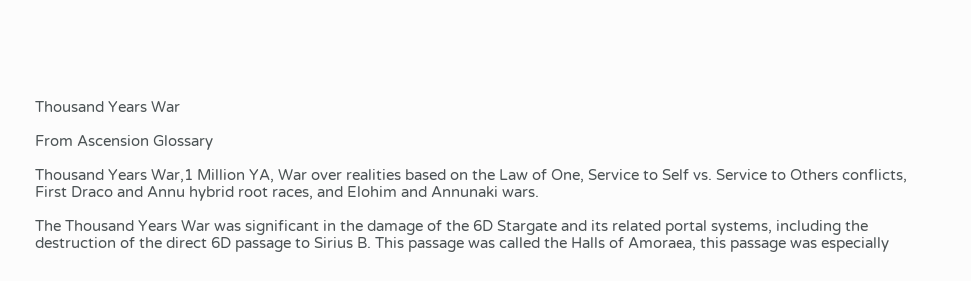Thousand Years War

From Ascension Glossary

Thousand Years War,1 Million YA, War over realities based on the Law of One, Service to Self vs. Service to Others conflicts, First Draco and Annu hybrid root races, and Elohim and Annunaki wars.

The Thousand Years War was significant in the damage of the 6D Stargate and its related portal systems, including the destruction of the direct 6D passage to Sirius B. This passage was called the Halls of Amoraea, this passage was especially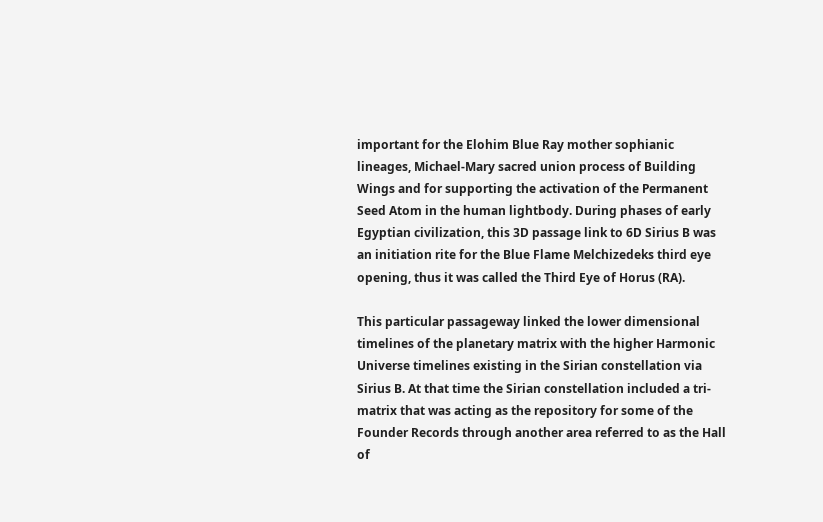important for the Elohim Blue Ray mother sophianic lineages, Michael-Mary sacred union process of Building Wings and for supporting the activation of the Permanent Seed Atom in the human lightbody. During phases of early Egyptian civilization, this 3D passage link to 6D Sirius B was an initiation rite for the Blue Flame Melchizedeks third eye opening, thus it was called the Third Eye of Horus (RA).

This particular passageway linked the lower dimensional timelines of the planetary matrix with the higher Harmonic Universe timelines existing in the Sirian constellation via Sirius B. At that time the Sirian constellation included a tri-matrix that was acting as the repository for some of the Founder Records through another area referred to as the Hall of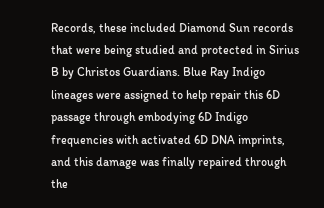Records, these included Diamond Sun records that were being studied and protected in Sirius B by Christos Guardians. Blue Ray Indigo lineages were assigned to help repair this 6D passage through embodying 6D Indigo frequencies with activated 6D DNA imprints, and this damage was finally repaired through the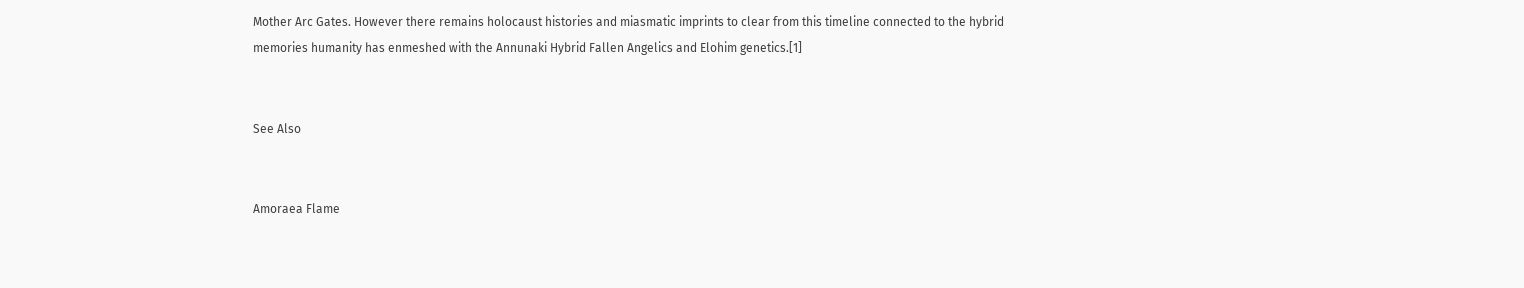Mother Arc Gates. However there remains holocaust histories and miasmatic imprints to clear from this timeline connected to the hybrid memories humanity has enmeshed with the Annunaki Hybrid Fallen Angelics and Elohim genetics.[1]


See Also


Amoraea Flame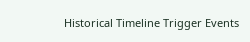Historical Timeline Trigger Events